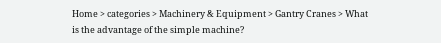Home > categories > Machinery & Equipment > Gantry Cranes > What is the advantage of the simple machine?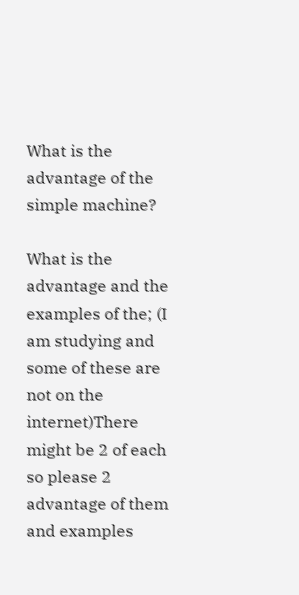What is the advantage of the simple machine?

What is the advantage and the examples of the; (I am studying and some of these are not on the internet)There might be 2 of each so please 2 advantage of them and examples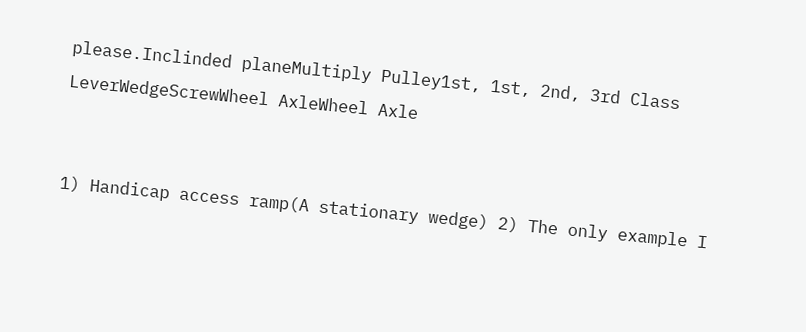please.Inclinded planeMultiply Pulley1st, 1st, 2nd, 3rd Class LeverWedgeScrewWheel AxleWheel Axle


1) Handicap access ramp(A stationary wedge) 2) The only example I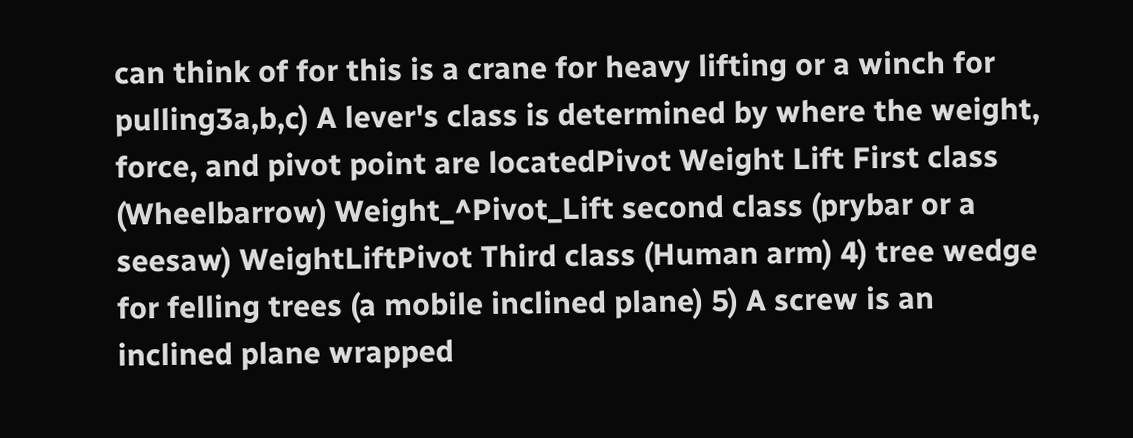can think of for this is a crane for heavy lifting or a winch for pulling3a,b,c) A lever's class is determined by where the weight, force, and pivot point are locatedPivot Weight Lift First class (Wheelbarrow) Weight_^Pivot_Lift second class (prybar or a seesaw) WeightLiftPivot Third class (Human arm) 4) tree wedge for felling trees (a mobile inclined plane) 5) A screw is an inclined plane wrapped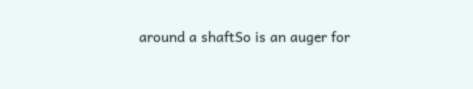around a shaftSo is an auger for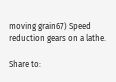moving grain67) Speed reduction gears on a lathe.

Share to: